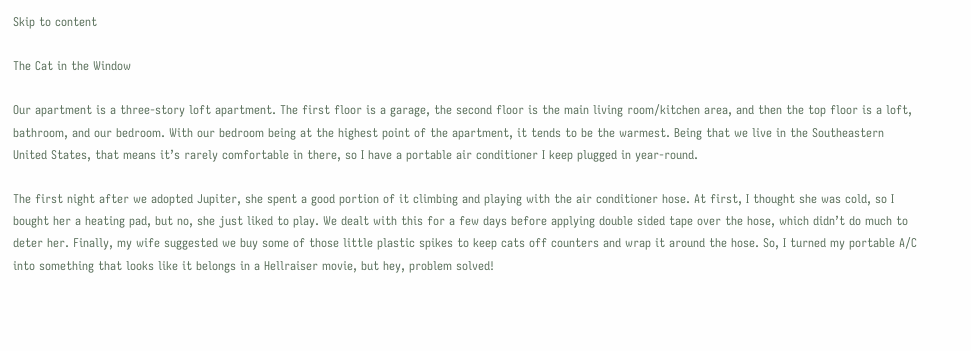Skip to content

The Cat in the Window

Our apartment is a three-story loft apartment. The first floor is a garage, the second floor is the main living room/kitchen area, and then the top floor is a loft, bathroom, and our bedroom. With our bedroom being at the highest point of the apartment, it tends to be the warmest. Being that we live in the Southeastern United States, that means it’s rarely comfortable in there, so I have a portable air conditioner I keep plugged in year-round.

The first night after we adopted Jupiter, she spent a good portion of it climbing and playing with the air conditioner hose. At first, I thought she was cold, so I bought her a heating pad, but no, she just liked to play. We dealt with this for a few days before applying double sided tape over the hose, which didn’t do much to deter her. Finally, my wife suggested we buy some of those little plastic spikes to keep cats off counters and wrap it around the hose. So, I turned my portable A/C into something that looks like it belongs in a Hellraiser movie, but hey, problem solved!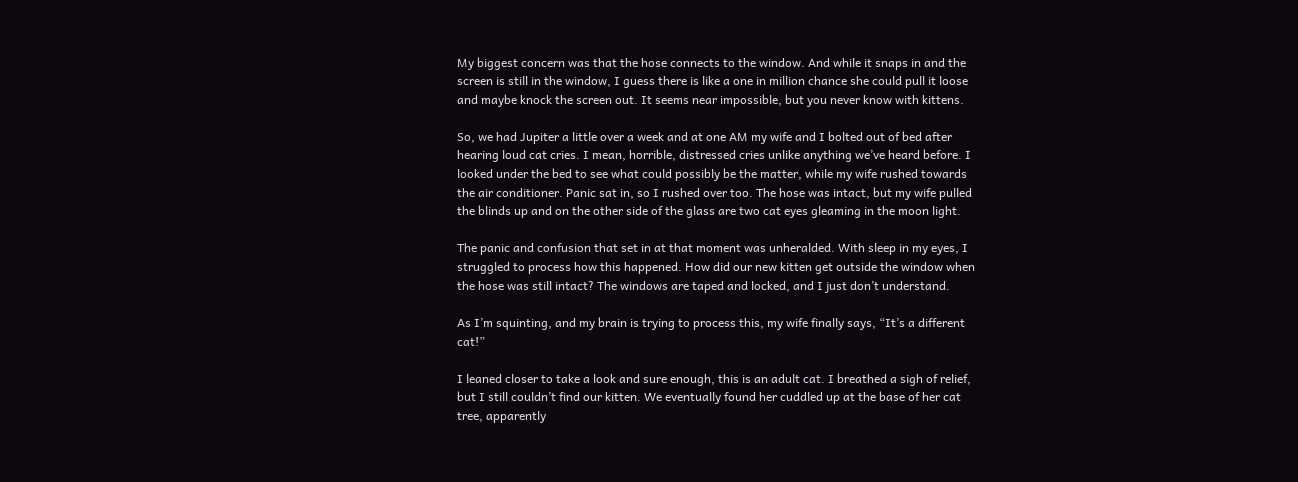My biggest concern was that the hose connects to the window. And while it snaps in and the screen is still in the window, I guess there is like a one in million chance she could pull it loose and maybe knock the screen out. It seems near impossible, but you never know with kittens.

So, we had Jupiter a little over a week and at one AM my wife and I bolted out of bed after hearing loud cat cries. I mean, horrible, distressed cries unlike anything we’ve heard before. I looked under the bed to see what could possibly be the matter, while my wife rushed towards the air conditioner. Panic sat in, so I rushed over too. The hose was intact, but my wife pulled the blinds up and on the other side of the glass are two cat eyes gleaming in the moon light.

The panic and confusion that set in at that moment was unheralded. With sleep in my eyes, I struggled to process how this happened. How did our new kitten get outside the window when the hose was still intact? The windows are taped and locked, and I just don’t understand.

As I’m squinting, and my brain is trying to process this, my wife finally says, “It’s a different cat!”

I leaned closer to take a look and sure enough, this is an adult cat. I breathed a sigh of relief, but I still couldn’t find our kitten. We eventually found her cuddled up at the base of her cat tree, apparently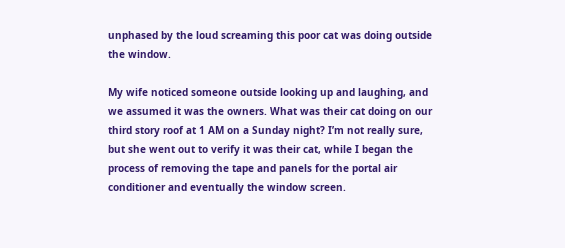unphased by the loud screaming this poor cat was doing outside the window.

My wife noticed someone outside looking up and laughing, and we assumed it was the owners. What was their cat doing on our third story roof at 1 AM on a Sunday night? I’m not really sure, but she went out to verify it was their cat, while I began the process of removing the tape and panels for the portal air conditioner and eventually the window screen.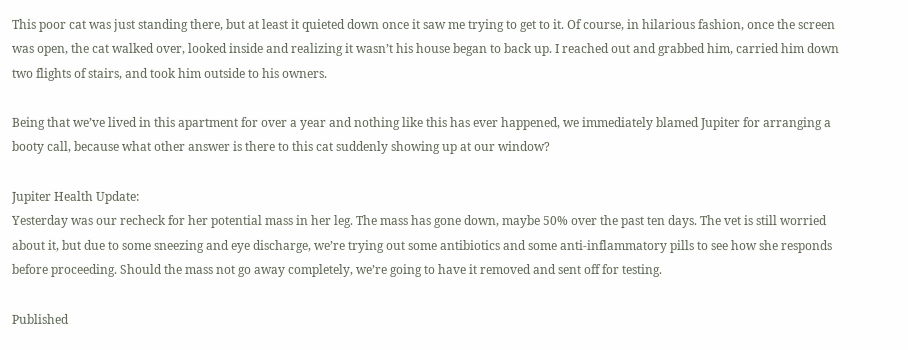This poor cat was just standing there, but at least it quieted down once it saw me trying to get to it. Of course, in hilarious fashion, once the screen was open, the cat walked over, looked inside and realizing it wasn’t his house began to back up. I reached out and grabbed him, carried him down two flights of stairs, and took him outside to his owners.

Being that we’ve lived in this apartment for over a year and nothing like this has ever happened, we immediately blamed Jupiter for arranging a booty call, because what other answer is there to this cat suddenly showing up at our window?

Jupiter Health Update:
Yesterday was our recheck for her potential mass in her leg. The mass has gone down, maybe 50% over the past ten days. The vet is still worried about it, but due to some sneezing and eye discharge, we’re trying out some antibiotics and some anti-inflammatory pills to see how she responds before proceeding. Should the mass not go away completely, we’re going to have it removed and sent off for testing.

Published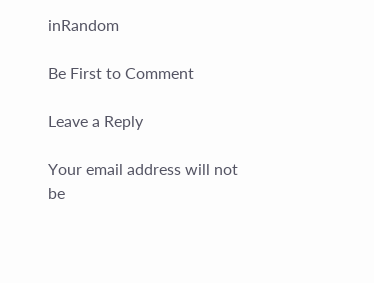inRandom

Be First to Comment

Leave a Reply

Your email address will not be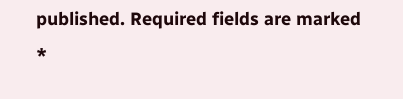published. Required fields are marked *